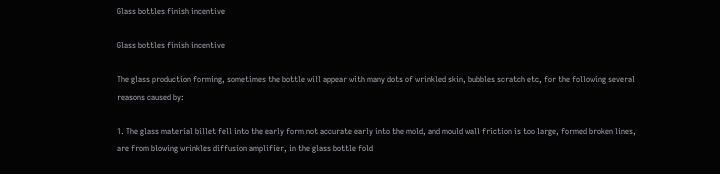Glass bottles finish incentive

Glass bottles finish incentive

The glass production forming, sometimes the bottle will appear with many dots of wrinkled skin, bubbles scratch etc, for the following several reasons caused by:

1. The glass material billet fell into the early form not accurate early into the mold, and mould wall friction is too large, formed broken lines, are from blowing wrinkles diffusion amplifier, in the glass bottle fold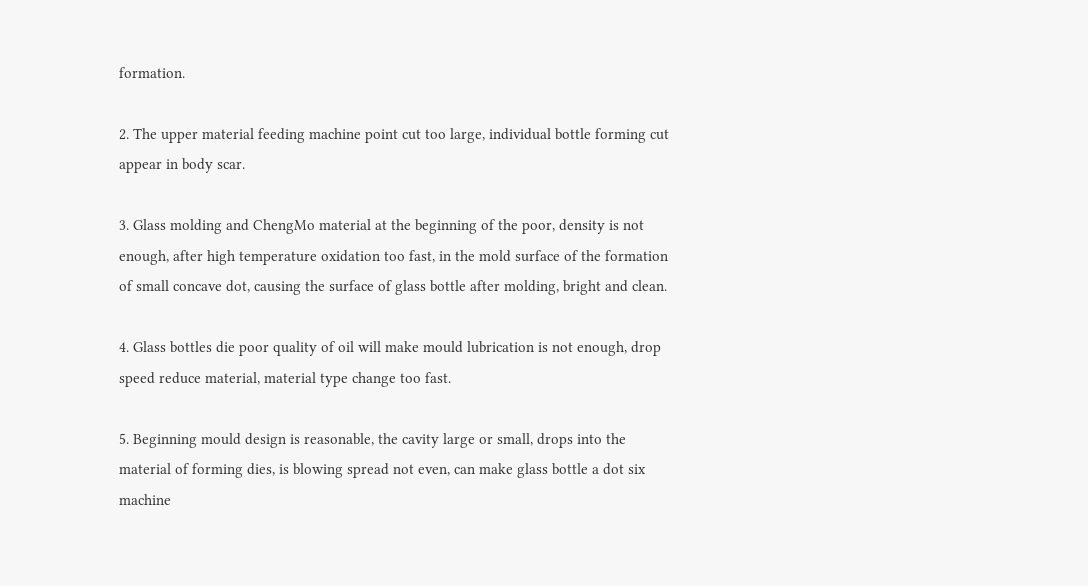formation.

2. The upper material feeding machine point cut too large, individual bottle forming cut appear in body scar.

3. Glass molding and ChengMo material at the beginning of the poor, density is not enough, after high temperature oxidation too fast, in the mold surface of the formation of small concave dot, causing the surface of glass bottle after molding, bright and clean.

4. Glass bottles die poor quality of oil will make mould lubrication is not enough, drop speed reduce material, material type change too fast.

5. Beginning mould design is reasonable, the cavity large or small, drops into the material of forming dies, is blowing spread not even, can make glass bottle a dot six machine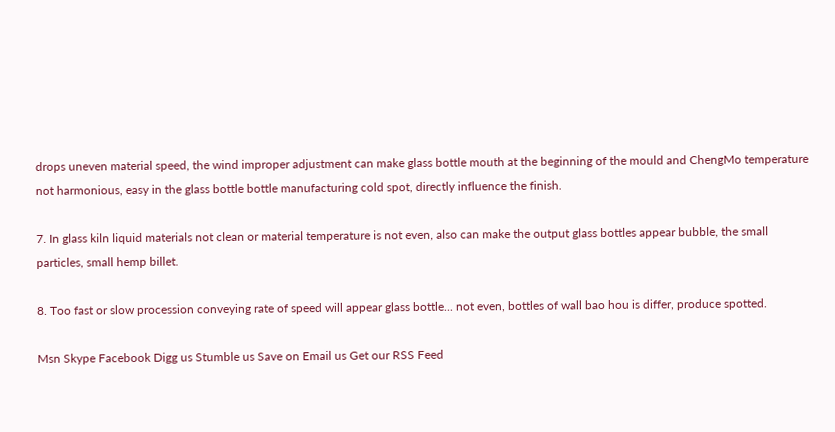drops uneven material speed, the wind improper adjustment can make glass bottle mouth at the beginning of the mould and ChengMo temperature not harmonious, easy in the glass bottle bottle manufacturing cold spot, directly influence the finish.

7. In glass kiln liquid materials not clean or material temperature is not even, also can make the output glass bottles appear bubble, the small particles, small hemp billet.

8. Too fast or slow procession conveying rate of speed will appear glass bottle... not even, bottles of wall bao hou is differ, produce spotted.

Msn Skype Facebook Digg us Stumble us Save on Email us Get our RSS Feed